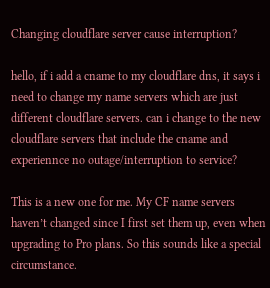Changing cloudflare server cause interruption?

hello, if i add a cname to my cloudflare dns, it says i need to change my name servers which are just different cloudflare servers. can i change to the new cloudflare servers that include the cname and experiennce no outage/interruption to service?

This is a new one for me. My CF name servers haven’t changed since I first set them up, even when upgrading to Pro plans. So this sounds like a special circumstance.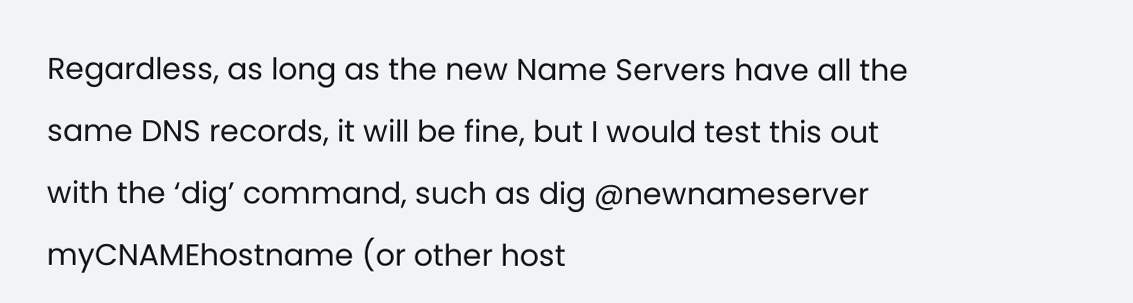Regardless, as long as the new Name Servers have all the same DNS records, it will be fine, but I would test this out with the ‘dig’ command, such as dig @newnameserver myCNAMEhostname (or other host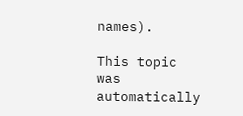names).

This topic was automatically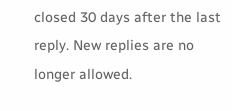closed 30 days after the last reply. New replies are no longer allowed.